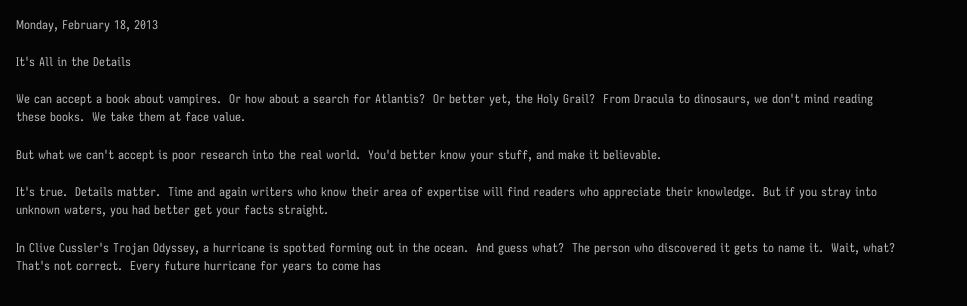Monday, February 18, 2013

It's All in the Details

We can accept a book about vampires.  Or how about a search for Atlantis?  Or better yet, the Holy Grail?  From Dracula to dinosaurs, we don't mind reading these books.  We take them at face value.

But what we can't accept is poor research into the real world.  You'd better know your stuff, and make it believable.

It's true.  Details matter.  Time and again writers who know their area of expertise will find readers who appreciate their knowledge.  But if you stray into unknown waters, you had better get your facts straight.

In Clive Cussler's Trojan Odyssey, a hurricane is spotted forming out in the ocean.  And guess what?  The person who discovered it gets to name it.  Wait, what?  That's not correct.  Every future hurricane for years to come has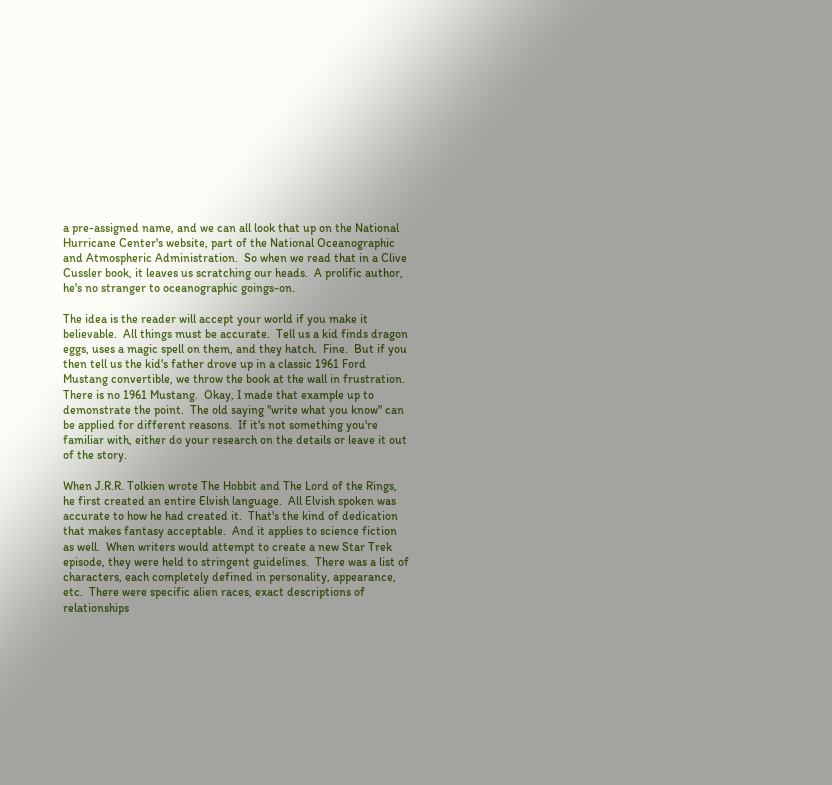a pre-assigned name, and we can all look that up on the National Hurricane Center's website, part of the National Oceanographic and Atmospheric Administration.  So when we read that in a Clive Cussler book, it leaves us scratching our heads.  A prolific author, he's no stranger to oceanographic goings-on.

The idea is the reader will accept your world if you make it believable.  All things must be accurate.  Tell us a kid finds dragon eggs, uses a magic spell on them, and they hatch.  Fine.  But if you then tell us the kid's father drove up in a classic 1961 Ford Mustang convertible, we throw the book at the wall in frustration.  There is no 1961 Mustang.  Okay, I made that example up to demonstrate the point.  The old saying "write what you know" can be applied for different reasons.  If it's not something you're familiar with, either do your research on the details or leave it out of the story.

When J.R.R. Tolkien wrote The Hobbit and The Lord of the Rings, he first created an entire Elvish language.  All Elvish spoken was accurate to how he had created it.  That's the kind of dedication that makes fantasy acceptable.  And it applies to science fiction as well.  When writers would attempt to create a new Star Trek episode, they were held to stringent guidelines.  There was a list of characters, each completely defined in personality, appearance, etc.  There were specific alien races, exact descriptions of relationships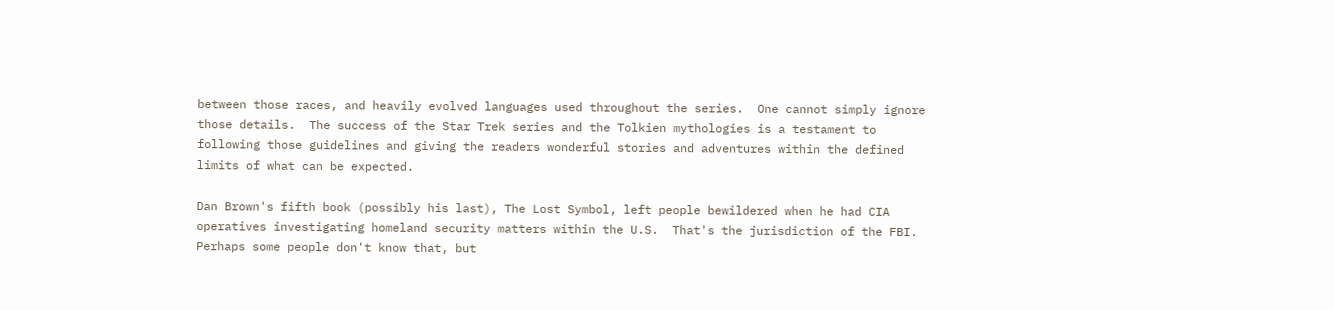between those races, and heavily evolved languages used throughout the series.  One cannot simply ignore those details.  The success of the Star Trek series and the Tolkien mythologies is a testament to following those guidelines and giving the readers wonderful stories and adventures within the defined limits of what can be expected.

Dan Brown's fifth book (possibly his last), The Lost Symbol, left people bewildered when he had CIA operatives investigating homeland security matters within the U.S.  That's the jurisdiction of the FBI.  Perhaps some people don't know that, but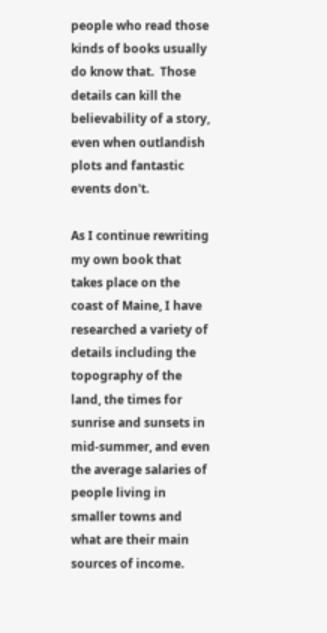people who read those kinds of books usually do know that.  Those details can kill the believability of a story, even when outlandish plots and fantastic events don't.

As I continue rewriting my own book that takes place on the coast of Maine, I have researched a variety of details including the topography of the land, the times for sunrise and sunsets in mid-summer, and even the average salaries of people living in smaller towns and what are their main sources of income.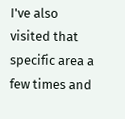I've also visited that specific area a few times and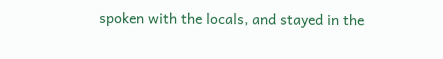spoken with the locals, and stayed in the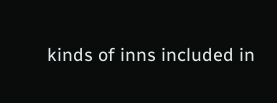kinds of inns included in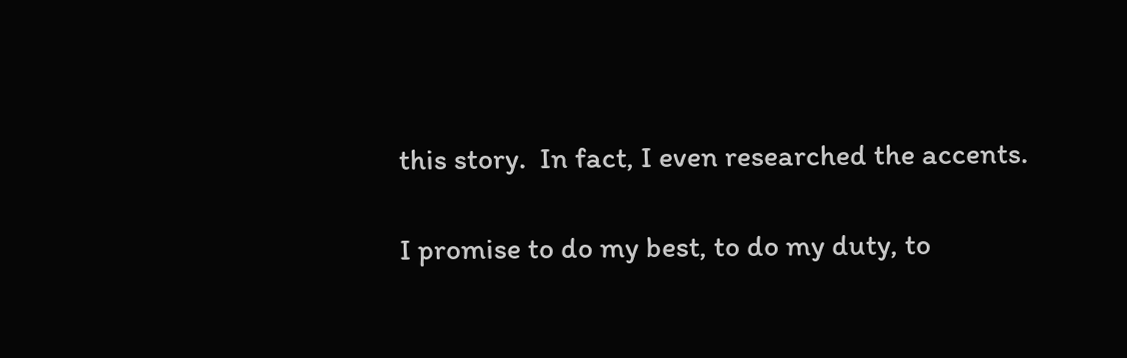this story.  In fact, I even researched the accents.

I promise to do my best, to do my duty, to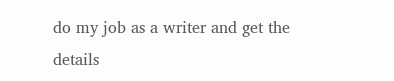do my job as a writer and get the details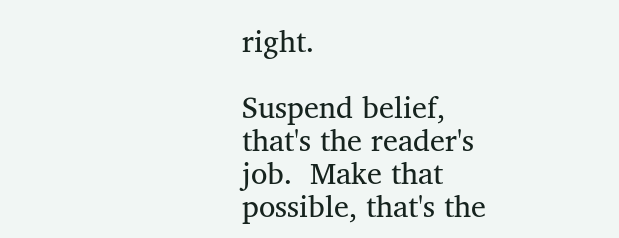right.

Suspend belief, that's the reader's job.  Make that possible, that's the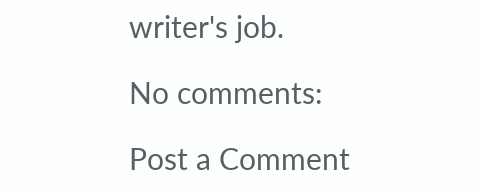writer's job.

No comments:

Post a Comment